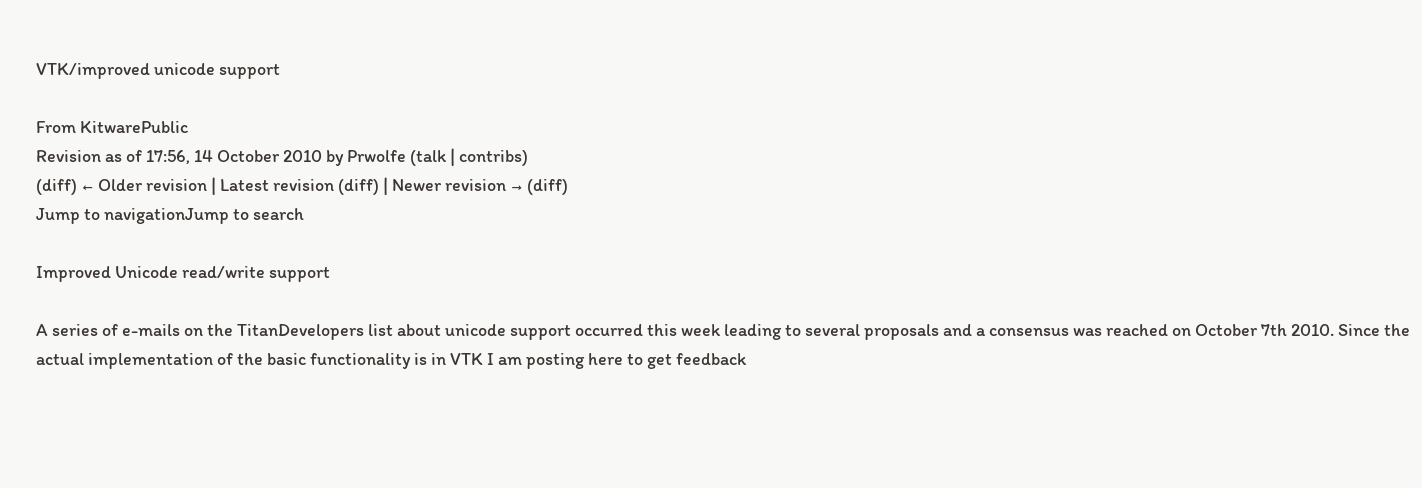VTK/improved unicode support

From KitwarePublic
Revision as of 17:56, 14 October 2010 by Prwolfe (talk | contribs)
(diff) ← Older revision | Latest revision (diff) | Newer revision → (diff)
Jump to navigationJump to search

Improved Unicode read/write support

A series of e-mails on the TitanDevelopers list about unicode support occurred this week leading to several proposals and a consensus was reached on October 7th 2010. Since the actual implementation of the basic functionality is in VTK I am posting here to get feedback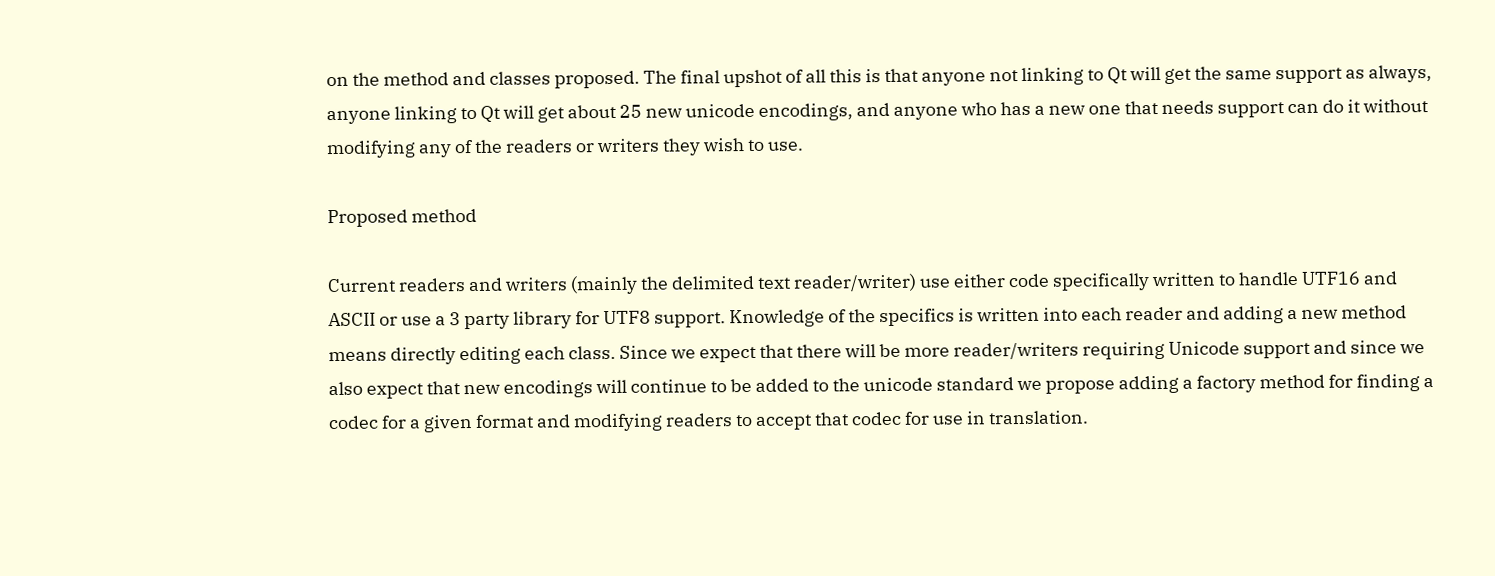on the method and classes proposed. The final upshot of all this is that anyone not linking to Qt will get the same support as always, anyone linking to Qt will get about 25 new unicode encodings, and anyone who has a new one that needs support can do it without modifying any of the readers or writers they wish to use.

Proposed method

Current readers and writers (mainly the delimited text reader/writer) use either code specifically written to handle UTF16 and ASCII or use a 3 party library for UTF8 support. Knowledge of the specifics is written into each reader and adding a new method means directly editing each class. Since we expect that there will be more reader/writers requiring Unicode support and since we also expect that new encodings will continue to be added to the unicode standard we propose adding a factory method for finding a codec for a given format and modifying readers to accept that codec for use in translation.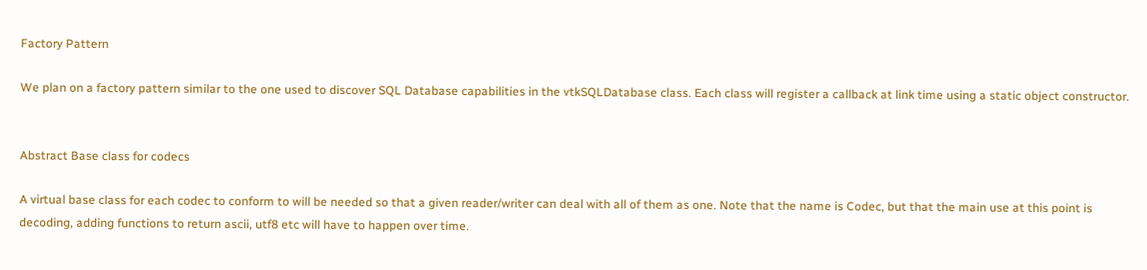Factory Pattern

We plan on a factory pattern similar to the one used to discover SQL Database capabilities in the vtkSQLDatabase class. Each class will register a callback at link time using a static object constructor.


Abstract Base class for codecs

A virtual base class for each codec to conform to will be needed so that a given reader/writer can deal with all of them as one. Note that the name is Codec, but that the main use at this point is decoding, adding functions to return ascii, utf8 etc will have to happen over time.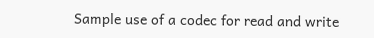Sample use of a codec for read and write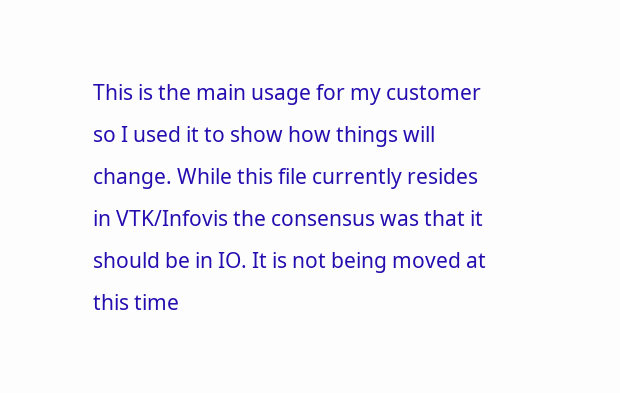This is the main usage for my customer so I used it to show how things will change. While this file currently resides in VTK/Infovis the consensus was that it should be in IO. It is not being moved at this time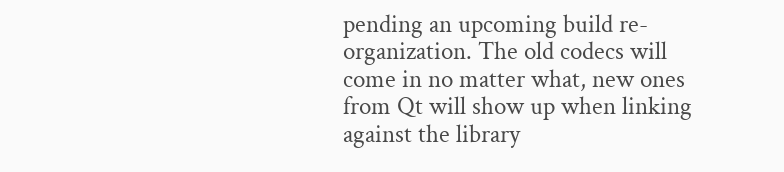pending an upcoming build re-organization. The old codecs will come in no matter what, new ones from Qt will show up when linking against the library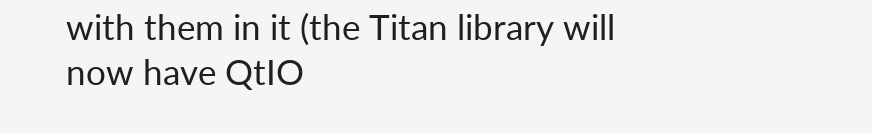with them in it (the Titan library will now have QtIO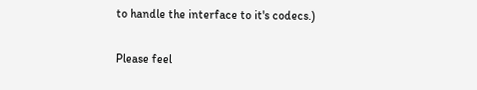to handle the interface to it's codecs.)


Please feel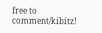free to comment/kibitz!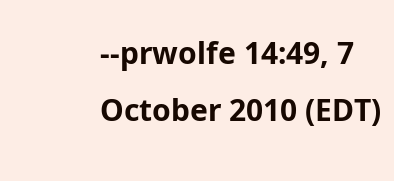--prwolfe 14:49, 7 October 2010 (EDT)